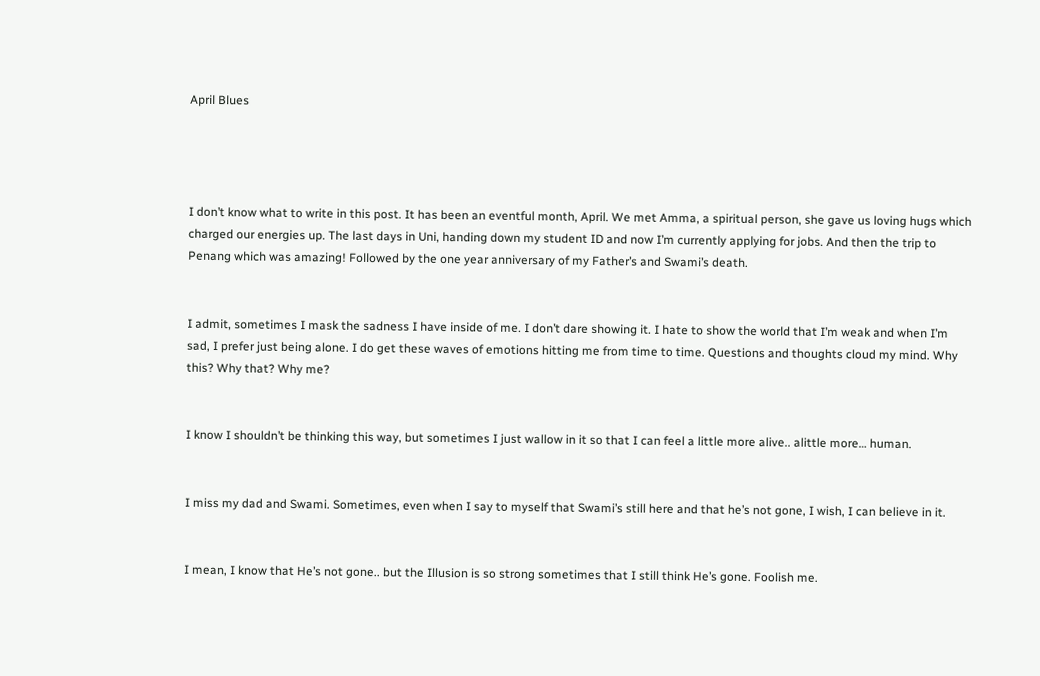April Blues




I don’t know what to write in this post. It has been an eventful month, April. We met Amma, a spiritual person, she gave us loving hugs which charged our energies up. The last days in Uni, handing down my student ID and now I’m currently applying for jobs. And then the trip to Penang which was amazing! Followed by the one year anniversary of my Father’s and Swami’s death.


I admit, sometimes I mask the sadness I have inside of me. I don’t dare showing it. I hate to show the world that I’m weak and when I’m sad, I prefer just being alone. I do get these waves of emotions hitting me from time to time. Questions and thoughts cloud my mind. Why this? Why that? Why me?


I know I shouldn’t be thinking this way, but sometimes I just wallow in it so that I can feel a little more alive.. alittle more… human.


I miss my dad and Swami. Sometimes, even when I say to myself that Swami’s still here and that he’s not gone, I wish, I can believe in it.


I mean, I know that He’s not gone.. but the Illusion is so strong sometimes that I still think He’s gone. Foolish me.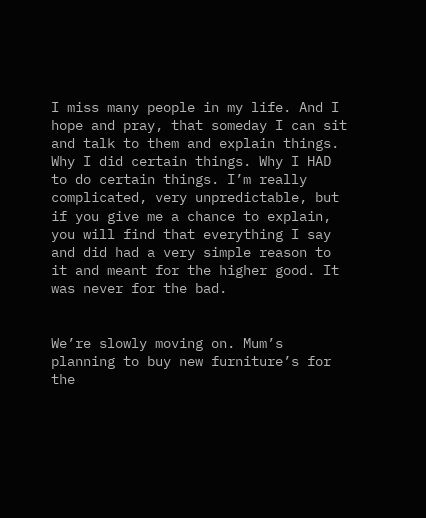I miss many people in my life. And I hope and pray, that someday I can sit and talk to them and explain things. Why I did certain things. Why I HAD to do certain things. I’m really complicated, very unpredictable, but if you give me a chance to explain, you will find that everything I say and did had a very simple reason to it and meant for the higher good. It was never for the bad.


We’re slowly moving on. Mum’s planning to buy new furniture’s for the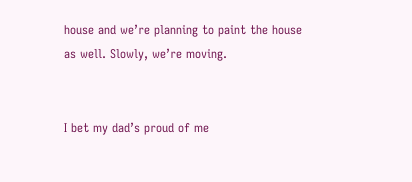house and we’re planning to paint the house as well. Slowly, we’re moving.


I bet my dad’s proud of me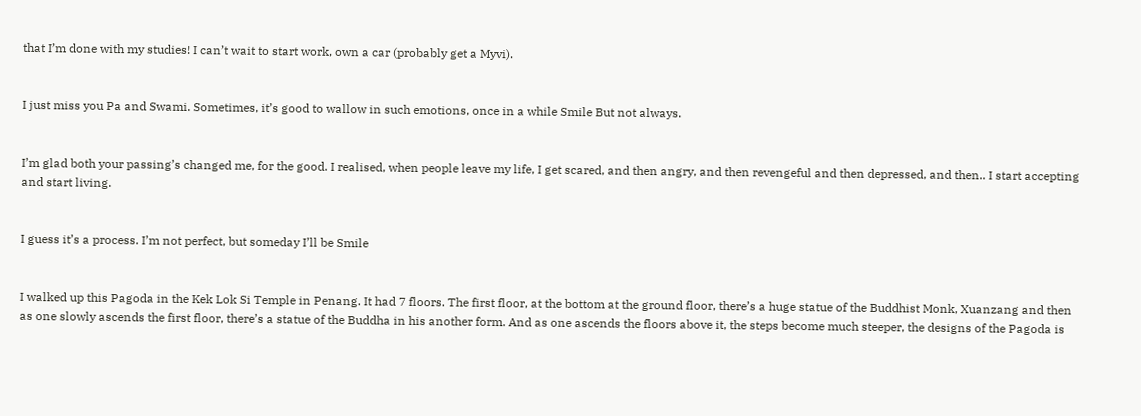that I’m done with my studies! I can’t wait to start work, own a car (probably get a Myvi).


I just miss you Pa and Swami. Sometimes, it’s good to wallow in such emotions, once in a while Smile But not always.


I’m glad both your passing’s changed me, for the good. I realised, when people leave my life, I get scared, and then angry, and then revengeful and then depressed, and then.. I start accepting and start living.


I guess it’s a process. I’m not perfect, but someday I’ll be Smile


I walked up this Pagoda in the Kek Lok Si Temple in Penang. It had 7 floors. The first floor, at the bottom at the ground floor, there’s a huge statue of the Buddhist Monk, Xuanzang and then as one slowly ascends the first floor, there’s a statue of the Buddha in his another form. And as one ascends the floors above it, the steps become much steeper, the designs of the Pagoda is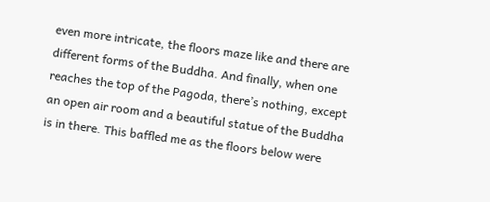even more intricate, the floors maze like and there are different forms of the Buddha. And finally, when one reaches the top of the Pagoda, there’s nothing, except an open air room and a beautiful statue of the Buddha is in there. This baffled me as the floors below were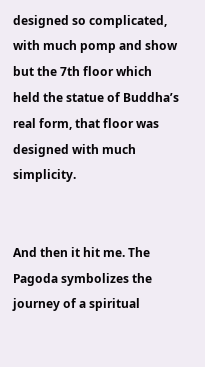designed so complicated, with much pomp and show but the 7th floor which held the statue of Buddha’s real form, that floor was designed with much simplicity.


And then it hit me. The Pagoda symbolizes the journey of a spiritual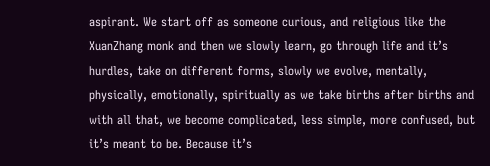aspirant. We start off as someone curious, and religious like the XuanZhang monk and then we slowly learn, go through life and it’s hurdles, take on different forms, slowly we evolve, mentally, physically, emotionally, spiritually as we take births after births and with all that, we become complicated, less simple, more confused, but it’s meant to be. Because it’s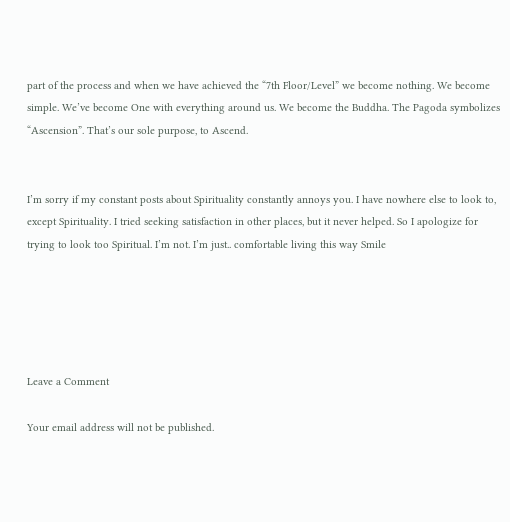part of the process and when we have achieved the “7th Floor/Level” we become nothing. We become simple. We’ve become One with everything around us. We become the Buddha. The Pagoda symbolizes “Ascension”. That’s our sole purpose, to Ascend.


I’m sorry if my constant posts about Spirituality constantly annoys you. I have nowhere else to look to, except Spirituality. I tried seeking satisfaction in other places, but it never helped. So I apologize for trying to look too Spiritual. I’m not. I’m just.. comfortable living this way Smile





Leave a Comment

Your email address will not be published.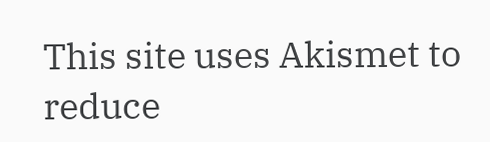This site uses Akismet to reduce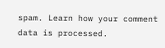spam. Learn how your comment data is processed.